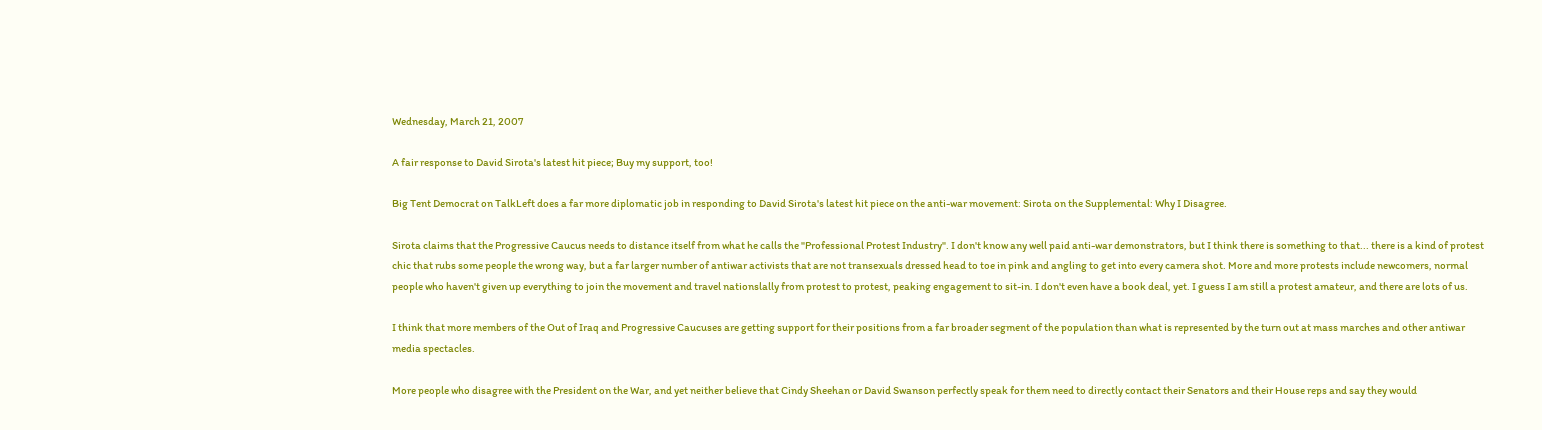Wednesday, March 21, 2007

A fair response to David Sirota's latest hit piece; Buy my support, too!

Big Tent Democrat on TalkLeft does a far more diplomatic job in responding to David Sirota's latest hit piece on the anti-war movement: Sirota on the Supplemental: Why I Disagree.

Sirota claims that the Progressive Caucus needs to distance itself from what he calls the "Professional Protest Industry". I don't know any well paid anti-war demonstrators, but I think there is something to that... there is a kind of protest chic that rubs some people the wrong way, but a far larger number of antiwar activists that are not transexuals dressed head to toe in pink and angling to get into every camera shot. More and more protests include newcomers, normal people who haven't given up everything to join the movement and travel nationslally from protest to protest, peaking engagement to sit-in. I don't even have a book deal, yet. I guess I am still a protest amateur, and there are lots of us.

I think that more members of the Out of Iraq and Progressive Caucuses are getting support for their positions from a far broader segment of the population than what is represented by the turn out at mass marches and other antiwar media spectacles.

More people who disagree with the President on the War, and yet neither believe that Cindy Sheehan or David Swanson perfectly speak for them need to directly contact their Senators and their House reps and say they would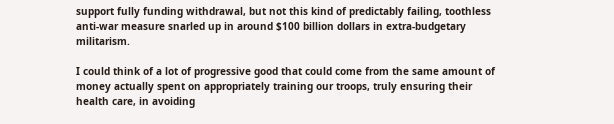support fully funding withdrawal, but not this kind of predictably failing, toothless anti-war measure snarled up in around $100 billion dollars in extra-budgetary militarism.

I could think of a lot of progressive good that could come from the same amount of money actually spent on appropriately training our troops, truly ensuring their health care, in avoiding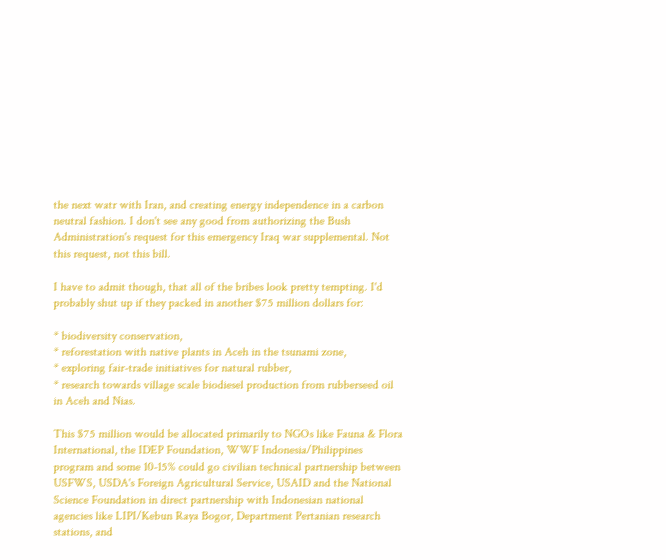the next watr with Iran, and creating energy independence in a carbon neutral fashion. I don't see any good from authorizing the Bush Administration's request for this emergency Iraq war supplemental. Not this request, not this bill.

I have to admit though, that all of the bribes look pretty tempting. I'd probably shut up if they packed in another $75 million dollars for:

* biodiversity conservation,
* reforestation with native plants in Aceh in the tsunami zone,
* exploring fair-trade initiatives for natural rubber,
* research towards village scale biodiesel production from rubberseed oil in Aceh and Nias.

This $75 million would be allocated primarily to NGOs like Fauna & Flora International, the IDEP Foundation, WWF Indonesia/Philippines program and some 10-15% could go civilian technical partnership between USFWS, USDA's Foreign Agricultural Service, USAID and the National Science Foundation in direct partnership with Indonesian national agencies like LIPI/Kebun Raya Bogor, Department Pertanian research stations, and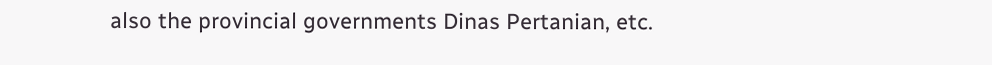also the provincial governments Dinas Pertanian, etc.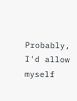Probably, I'd allow myself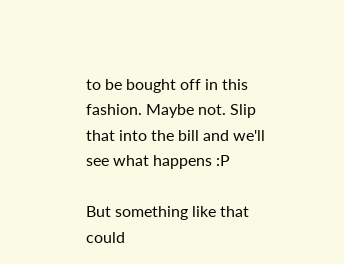to be bought off in this fashion. Maybe not. Slip that into the bill and we'll see what happens :P

But something like that could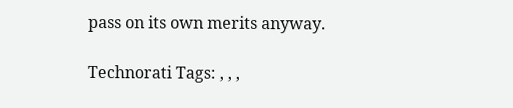pass on its own merits anyway.

Technorati Tags: , , ,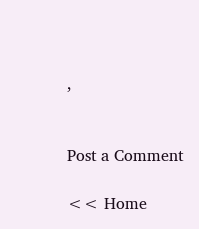,


Post a Comment

<< Home